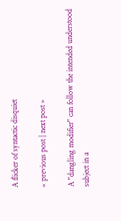A flicker of syntactic disquiet

« previous post | next post »

A "dangling modifier" can follow the intended understood subject in a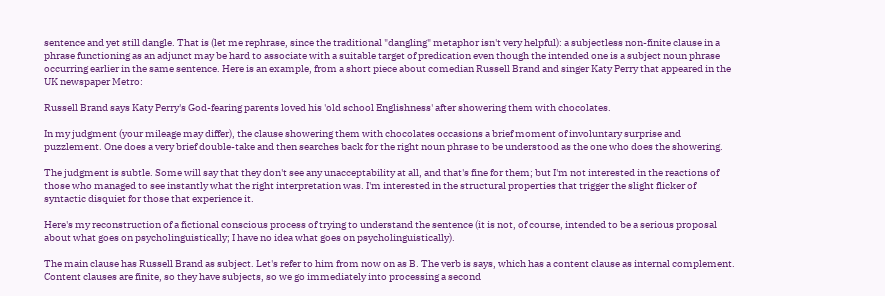sentence and yet still dangle. That is (let me rephrase, since the traditional "dangling" metaphor isn't very helpful): a subjectless non-finite clause in a phrase functioning as an adjunct may be hard to associate with a suitable target of predication even though the intended one is a subject noun phrase occurring earlier in the same sentence. Here is an example, from a short piece about comedian Russell Brand and singer Katy Perry that appeared in the UK newspaper Metro:

Russell Brand says Katy Perry's God-fearing parents loved his 'old school Englishness' after showering them with chocolates.

In my judgment (your mileage may differ), the clause showering them with chocolates occasions a brief moment of involuntary surprise and puzzlement. One does a very brief double-take and then searches back for the right noun phrase to be understood as the one who does the showering.

The judgment is subtle. Some will say that they don't see any unacceptability at all, and that's fine for them; but I'm not interested in the reactions of those who managed to see instantly what the right interpretation was. I'm interested in the structural properties that trigger the slight flicker of syntactic disquiet for those that experience it.

Here's my reconstruction of a fictional conscious process of trying to understand the sentence (it is not, of course, intended to be a serious proposal about what goes on psycholinguistically; I have no idea what goes on psycholinguistically).

The main clause has Russell Brand as subject. Let's refer to him from now on as B. The verb is says, which has a content clause as internal complement. Content clauses are finite, so they have subjects, so we go immediately into processing a second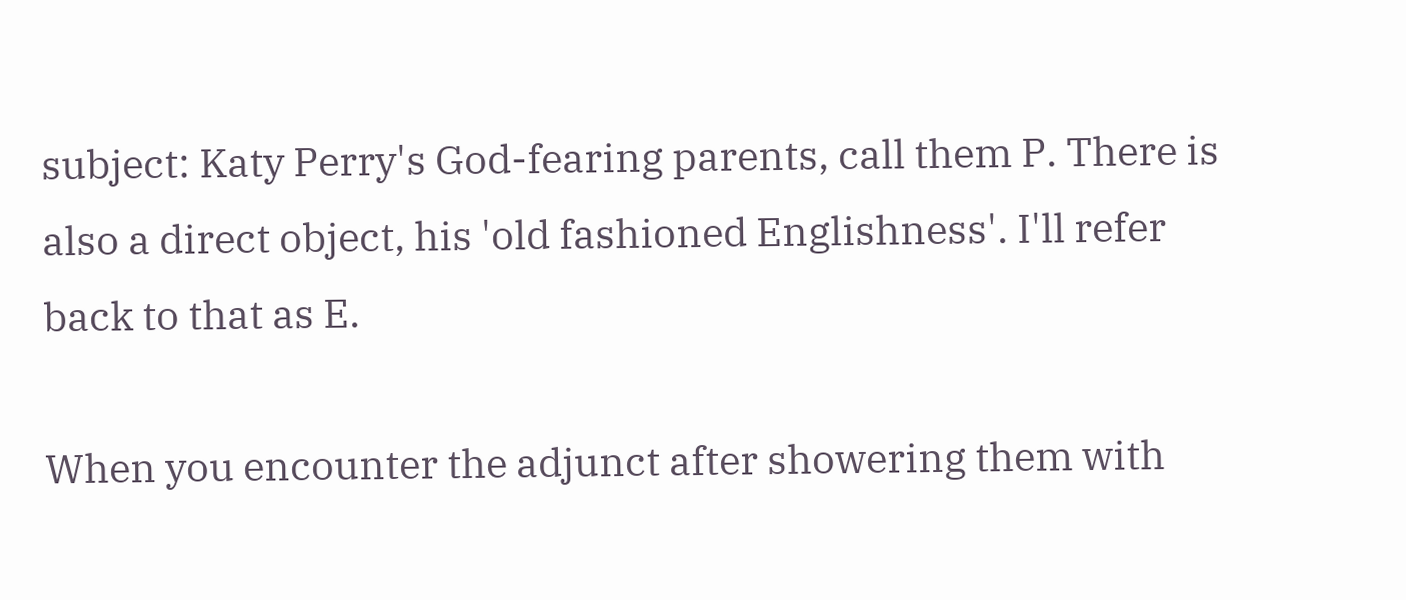subject: Katy Perry's God-fearing parents, call them P. There is also a direct object, his 'old fashioned Englishness'. I'll refer back to that as E.

When you encounter the adjunct after showering them with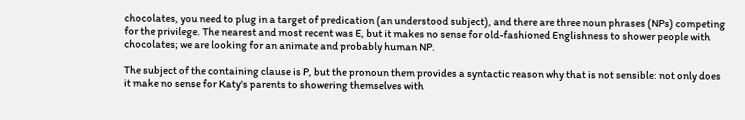chocolates, you need to plug in a target of predication (an understood subject), and there are three noun phrases (NPs) competing for the privilege. The nearest and most recent was E, but it makes no sense for old-fashioned Englishness to shower people with chocolates; we are looking for an animate and probably human NP.

The subject of the containing clause is P, but the pronoun them provides a syntactic reason why that is not sensible: not only does it make no sense for Katy's parents to showering themselves with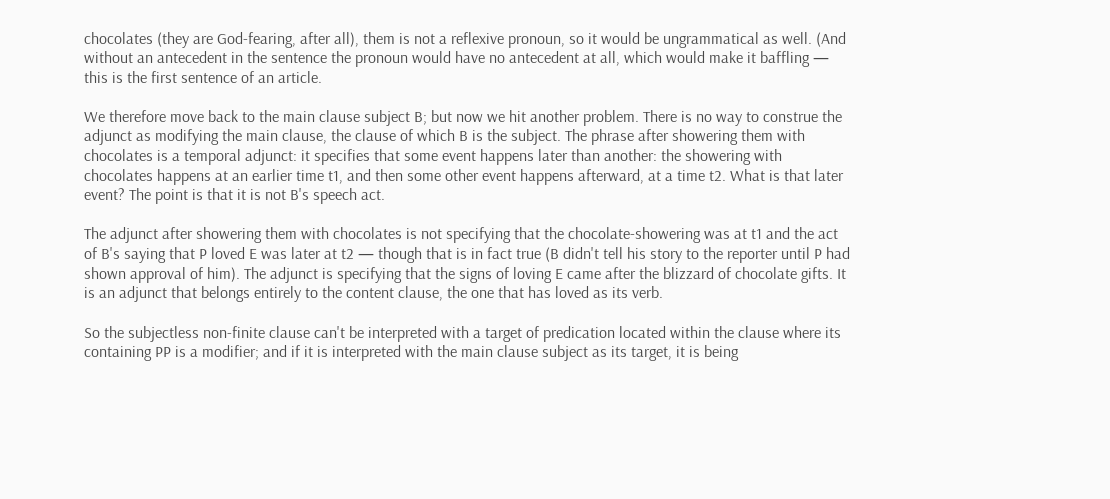chocolates (they are God-fearing, after all), them is not a reflexive pronoun, so it would be ungrammatical as well. (And without an antecedent in the sentence the pronoun would have no antecedent at all, which would make it baffling — this is the first sentence of an article.

We therefore move back to the main clause subject B; but now we hit another problem. There is no way to construe the adjunct as modifying the main clause, the clause of which B is the subject. The phrase after showering them with chocolates is a temporal adjunct: it specifies that some event happens later than another: the showering with chocolates happens at an earlier time t1, and then some other event happens afterward, at a time t2. What is that later event? The point is that it is not B's speech act.

The adjunct after showering them with chocolates is not specifying that the chocolate-showering was at t1 and the act of B's saying that P loved E was later at t2 — though that is in fact true (B didn't tell his story to the reporter until P had shown approval of him). The adjunct is specifying that the signs of loving E came after the blizzard of chocolate gifts. It is an adjunct that belongs entirely to the content clause, the one that has loved as its verb.

So the subjectless non-finite clause can't be interpreted with a target of predication located within the clause where its containing PP is a modifier; and if it is interpreted with the main clause subject as its target, it is being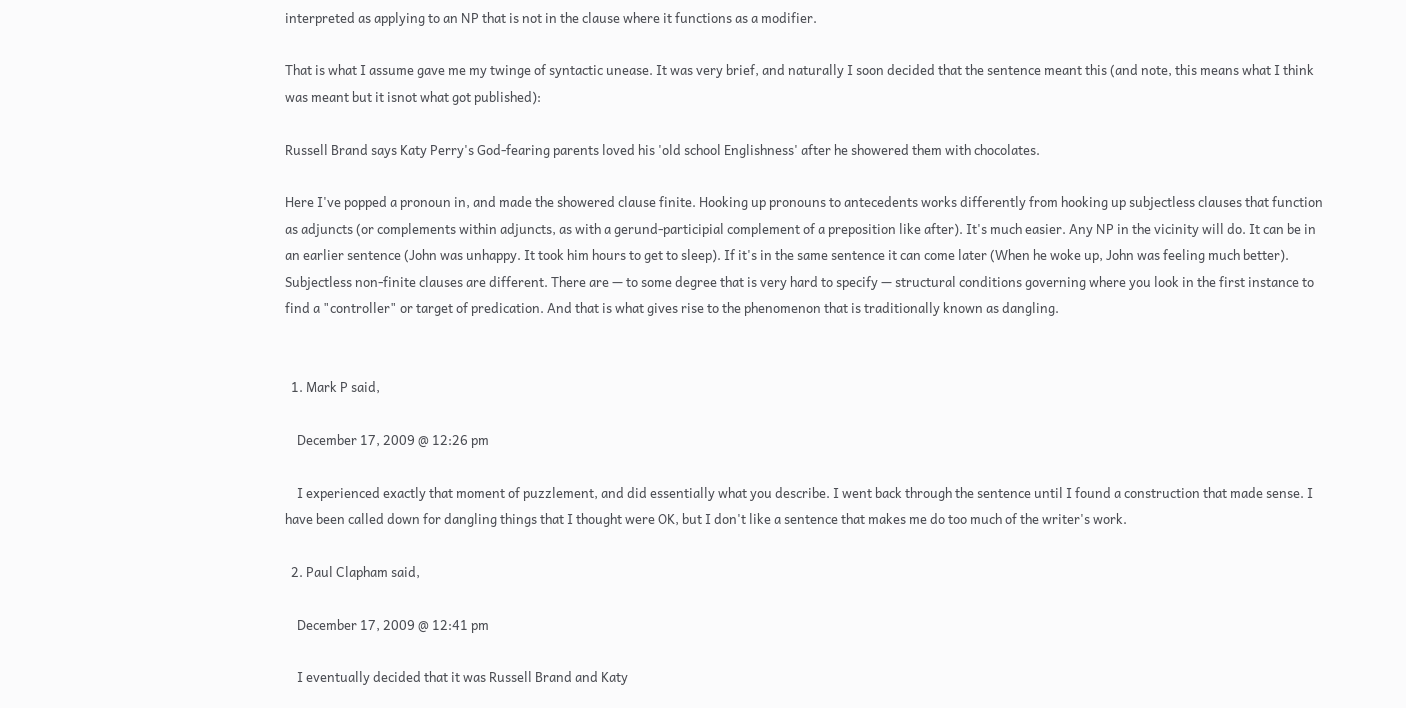interpreted as applying to an NP that is not in the clause where it functions as a modifier.

That is what I assume gave me my twinge of syntactic unease. It was very brief, and naturally I soon decided that the sentence meant this (and note, this means what I think was meant but it isnot what got published):

Russell Brand says Katy Perry's God-fearing parents loved his 'old school Englishness' after he showered them with chocolates.

Here I've popped a pronoun in, and made the showered clause finite. Hooking up pronouns to antecedents works differently from hooking up subjectless clauses that function as adjuncts (or complements within adjuncts, as with a gerund-participial complement of a preposition like after). It's much easier. Any NP in the vicinity will do. It can be in an earlier sentence (John was unhappy. It took him hours to get to sleep). If it's in the same sentence it can come later (When he woke up, John was feeling much better). Subjectless non-finite clauses are different. There are — to some degree that is very hard to specify — structural conditions governing where you look in the first instance to find a "controller" or target of predication. And that is what gives rise to the phenomenon that is traditionally known as dangling.


  1. Mark P said,

    December 17, 2009 @ 12:26 pm

    I experienced exactly that moment of puzzlement, and did essentially what you describe. I went back through the sentence until I found a construction that made sense. I have been called down for dangling things that I thought were OK, but I don't like a sentence that makes me do too much of the writer's work.

  2. Paul Clapham said,

    December 17, 2009 @ 12:41 pm

    I eventually decided that it was Russell Brand and Katy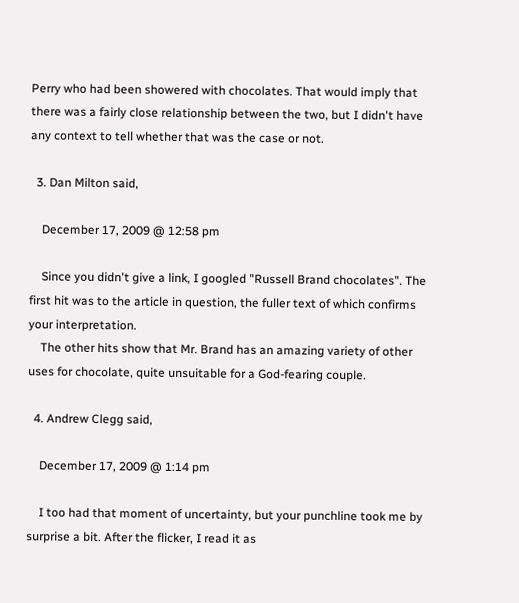Perry who had been showered with chocolates. That would imply that there was a fairly close relationship between the two, but I didn't have any context to tell whether that was the case or not.

  3. Dan Milton said,

    December 17, 2009 @ 12:58 pm

    Since you didn't give a link, I googled "Russell Brand chocolates". The first hit was to the article in question, the fuller text of which confirms your interpretation.
    The other hits show that Mr. Brand has an amazing variety of other uses for chocolate, quite unsuitable for a God-fearing couple.

  4. Andrew Clegg said,

    December 17, 2009 @ 1:14 pm

    I too had that moment of uncertainty, but your punchline took me by surprise a bit. After the flicker, I read it as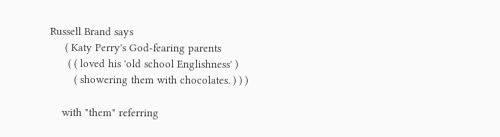Russell Brand says
     ( Katy Perry's God-fearing parents
      ( ( loved his 'old school Englishness' )
        ( showering them with chocolates. ) ) )

    with "them" referring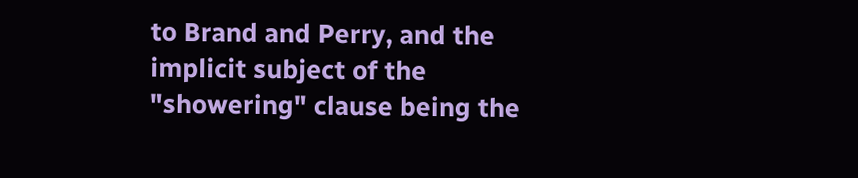to Brand and Perry, and the implicit subject of the "showering" clause being the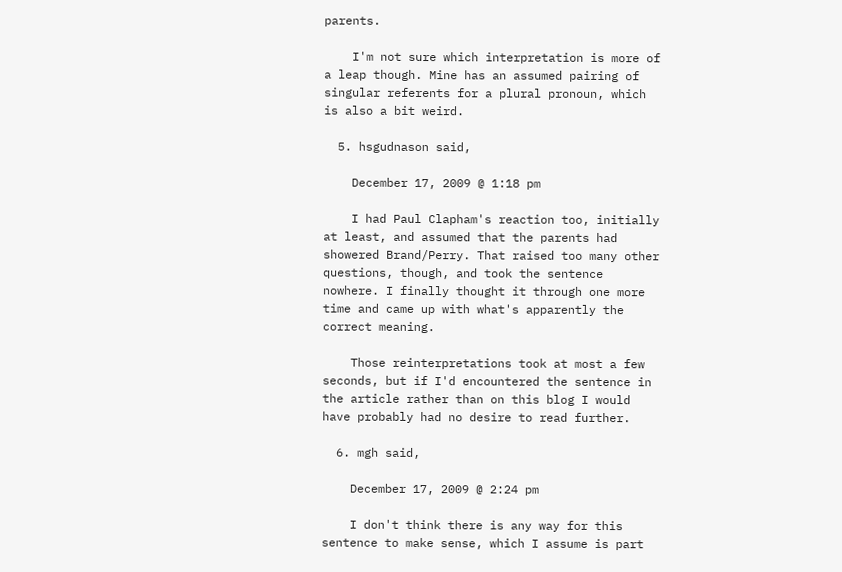parents.

    I'm not sure which interpretation is more of a leap though. Mine has an assumed pairing of singular referents for a plural pronoun, which is also a bit weird.

  5. hsgudnason said,

    December 17, 2009 @ 1:18 pm

    I had Paul Clapham's reaction too, initially at least, and assumed that the parents had showered Brand/Perry. That raised too many other questions, though, and took the sentence nowhere. I finally thought it through one more time and came up with what's apparently the correct meaning.

    Those reinterpretations took at most a few seconds, but if I'd encountered the sentence in the article rather than on this blog I would have probably had no desire to read further.

  6. mgh said,

    December 17, 2009 @ 2:24 pm

    I don't think there is any way for this sentence to make sense, which I assume is part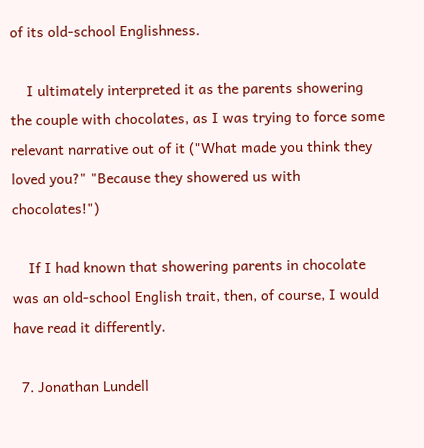of its old-school Englishness.

    I ultimately interpreted it as the parents showering the couple with chocolates, as I was trying to force some relevant narrative out of it ("What made you think they loved you?" "Because they showered us with chocolates!")

    If I had known that showering parents in chocolate was an old-school English trait, then, of course, I would have read it differently.

  7. Jonathan Lundell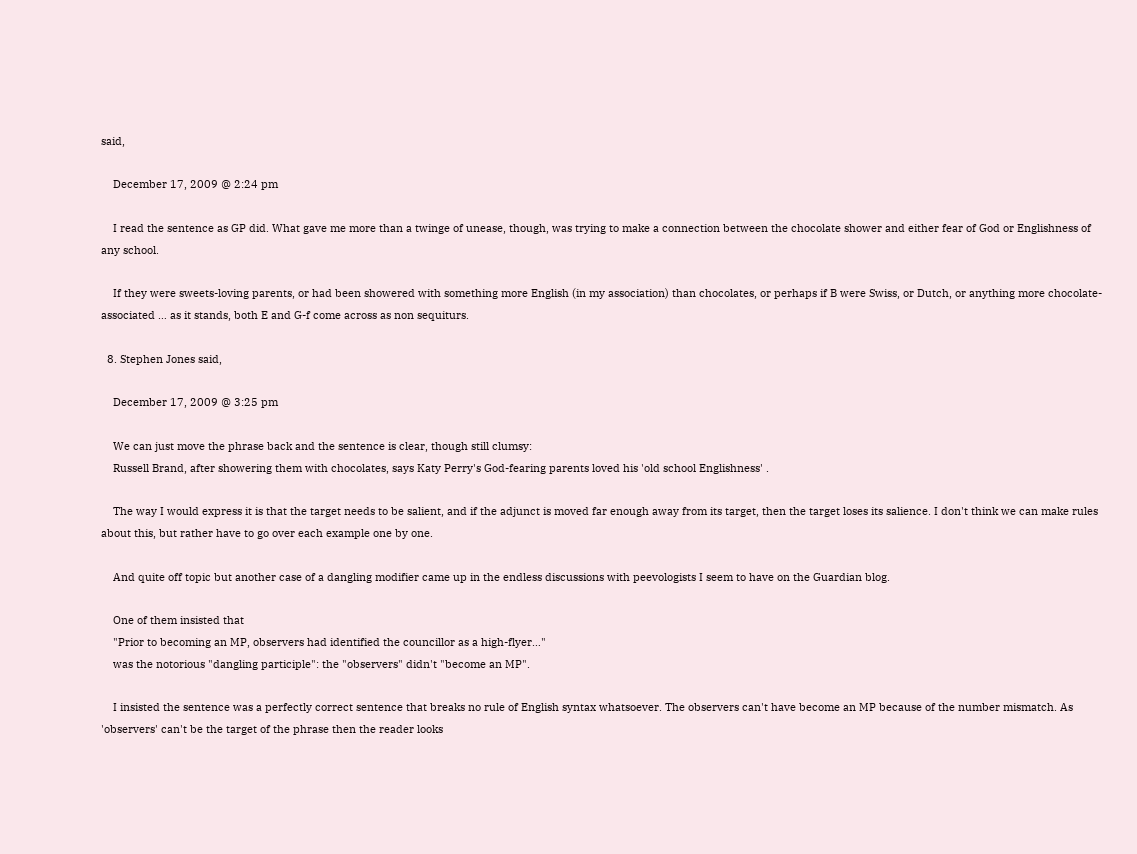said,

    December 17, 2009 @ 2:24 pm

    I read the sentence as GP did. What gave me more than a twinge of unease, though, was trying to make a connection between the chocolate shower and either fear of God or Englishness of any school.

    If they were sweets-loving parents, or had been showered with something more English (in my association) than chocolates, or perhaps if B were Swiss, or Dutch, or anything more chocolate-associated … as it stands, both E and G-f come across as non sequiturs.

  8. Stephen Jones said,

    December 17, 2009 @ 3:25 pm

    We can just move the phrase back and the sentence is clear, though still clumsy:
    Russell Brand, after showering them with chocolates, says Katy Perry's God-fearing parents loved his 'old school Englishness' .

    The way I would express it is that the target needs to be salient, and if the adjunct is moved far enough away from its target, then the target loses its salience. I don't think we can make rules about this, but rather have to go over each example one by one.

    And quite off topic but another case of a dangling modifier came up in the endless discussions with peevologists I seem to have on the Guardian blog.

    One of them insisted that
    "Prior to becoming an MP, observers had identified the councillor as a high-flyer…"
    was the notorious "dangling participle": the "observers" didn't "become an MP".

    I insisted the sentence was a perfectly correct sentence that breaks no rule of English syntax whatsoever. The observers can't have become an MP because of the number mismatch. As 'observers' can't be the target of the phrase then the reader looks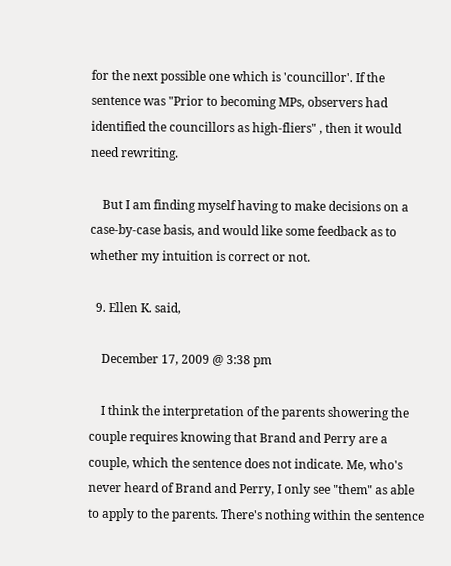for the next possible one which is 'councillor'. If the sentence was "Prior to becoming MPs, observers had identified the councillors as high-fliers" , then it would need rewriting.

    But I am finding myself having to make decisions on a case-by-case basis, and would like some feedback as to whether my intuition is correct or not.

  9. Ellen K. said,

    December 17, 2009 @ 3:38 pm

    I think the interpretation of the parents showering the couple requires knowing that Brand and Perry are a couple, which the sentence does not indicate. Me, who's never heard of Brand and Perry, I only see "them" as able to apply to the parents. There's nothing within the sentence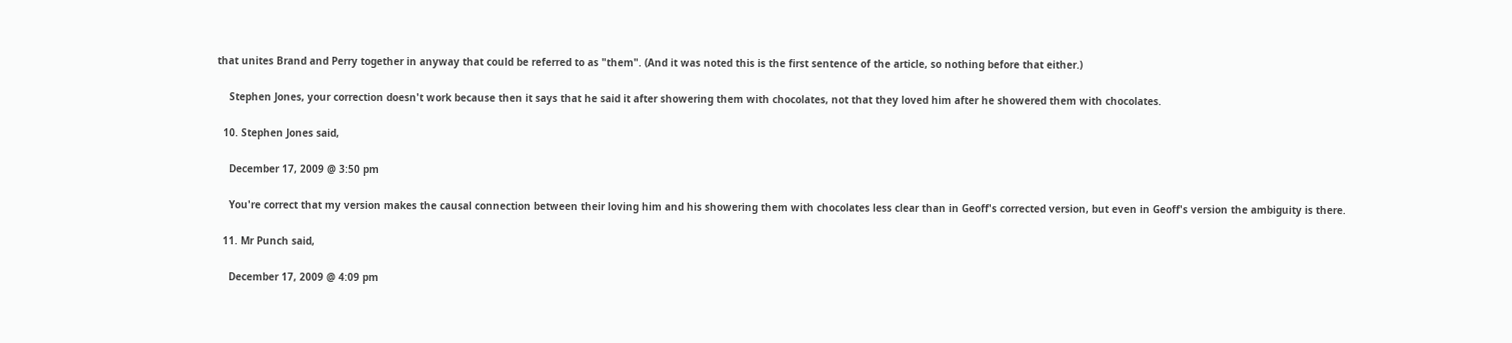that unites Brand and Perry together in anyway that could be referred to as "them". (And it was noted this is the first sentence of the article, so nothing before that either.)

    Stephen Jones, your correction doesn't work because then it says that he said it after showering them with chocolates, not that they loved him after he showered them with chocolates.

  10. Stephen Jones said,

    December 17, 2009 @ 3:50 pm

    You're correct that my version makes the causal connection between their loving him and his showering them with chocolates less clear than in Geoff's corrected version, but even in Geoff's version the ambiguity is there.

  11. Mr Punch said,

    December 17, 2009 @ 4:09 pm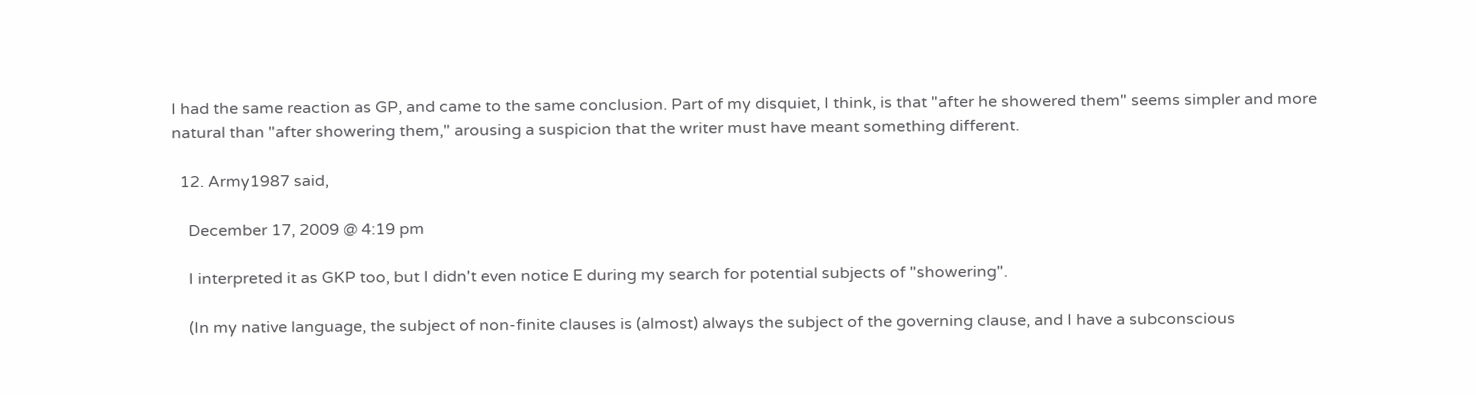I had the same reaction as GP, and came to the same conclusion. Part of my disquiet, I think, is that "after he showered them" seems simpler and more natural than "after showering them," arousing a suspicion that the writer must have meant something different.

  12. Army1987 said,

    December 17, 2009 @ 4:19 pm

    I interpreted it as GKP too, but I didn't even notice E during my search for potential subjects of "showering".

    (In my native language, the subject of non-finite clauses is (almost) always the subject of the governing clause, and I have a subconscious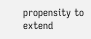propensity to extend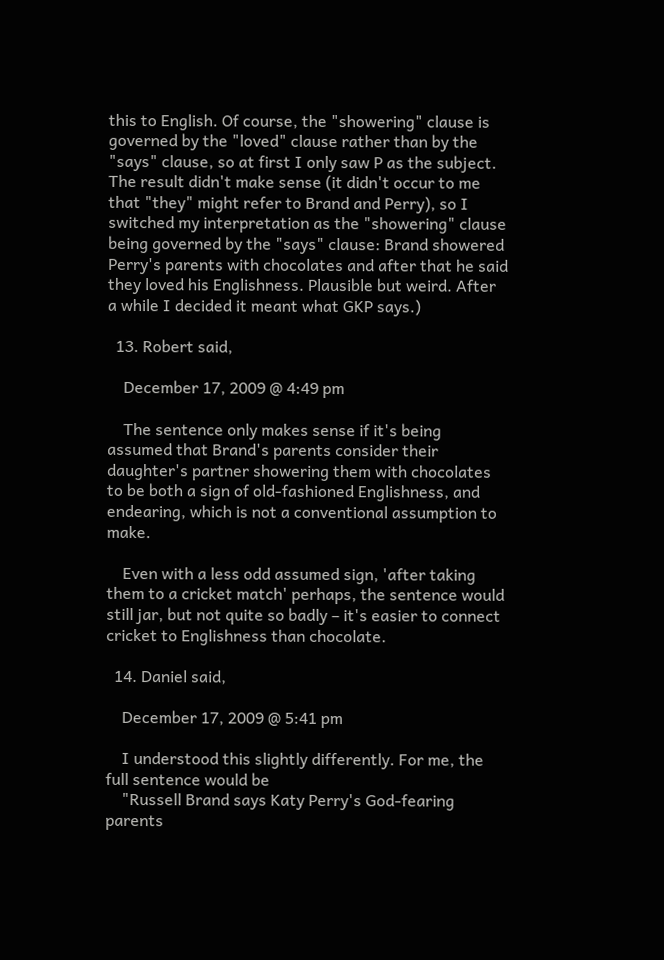this to English. Of course, the "showering" clause is governed by the "loved" clause rather than by the "says" clause, so at first I only saw P as the subject. The result didn't make sense (it didn't occur to me that "they" might refer to Brand and Perry), so I switched my interpretation as the "showering" clause being governed by the "says" clause: Brand showered Perry's parents with chocolates and after that he said they loved his Englishness. Plausible but weird. After a while I decided it meant what GKP says.)

  13. Robert said,

    December 17, 2009 @ 4:49 pm

    The sentence only makes sense if it's being assumed that Brand's parents consider their daughter's partner showering them with chocolates to be both a sign of old-fashioned Englishness, and endearing, which is not a conventional assumption to make.

    Even with a less odd assumed sign, 'after taking them to a cricket match' perhaps, the sentence would still jar, but not quite so badly – it's easier to connect cricket to Englishness than chocolate.

  14. Daniel said,

    December 17, 2009 @ 5:41 pm

    I understood this slightly differently. For me, the full sentence would be
    "Russell Brand says Katy Perry's God-fearing parents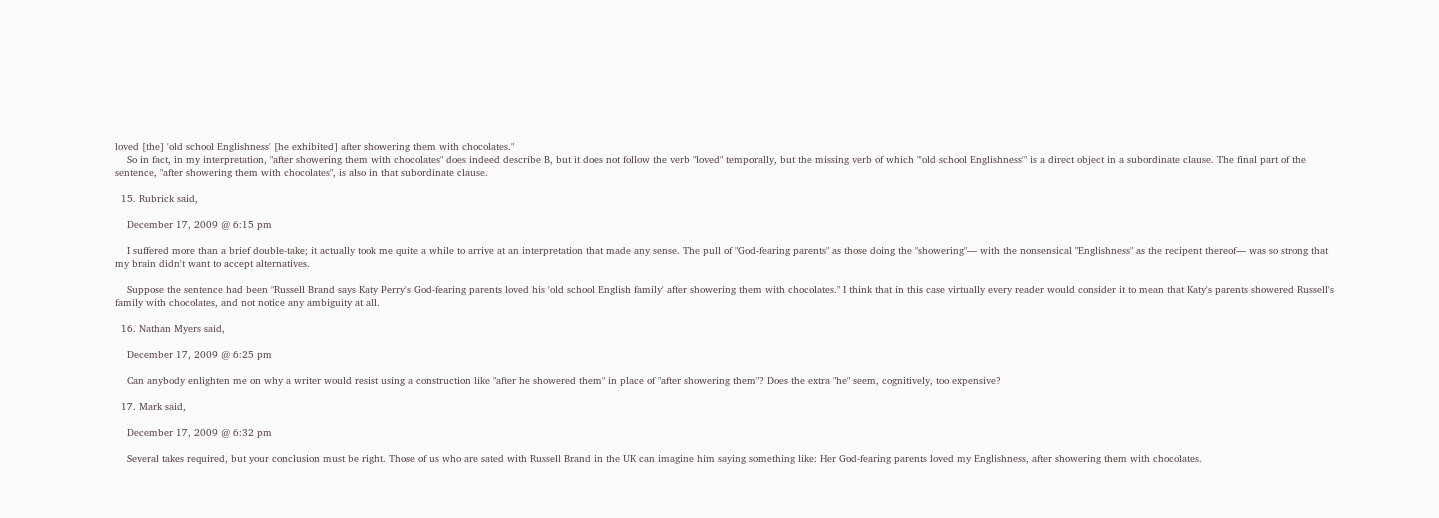loved [the] 'old school Englishness' [he exhibited] after showering them with chocolates."
    So in fact, in my interpretation, "after showering them with chocolates" does indeed describe B, but it does not follow the verb "loved" temporally, but the missing verb of which "'old school Englishness'" is a direct object in a subordinate clause. The final part of the sentence, "after showering them with chocolates", is also in that subordinate clause.

  15. Rubrick said,

    December 17, 2009 @ 6:15 pm

    I suffered more than a brief double-take; it actually took me quite a while to arrive at an interpretation that made any sense. The pull of "God-fearing parents" as those doing the "showering"— with the nonsensical "Englishness" as the recipent thereof— was so strong that my brain didn't want to accept alternatives.

    Suppose the sentence had been "Russell Brand says Katy Perry's God-fearing parents loved his 'old school English family' after showering them with chocolates." I think that in this case virtually every reader would consider it to mean that Katy's parents showered Russell's family with chocolates, and not notice any ambiguity at all.

  16. Nathan Myers said,

    December 17, 2009 @ 6:25 pm

    Can anybody enlighten me on why a writer would resist using a construction like "after he showered them" in place of "after showering them"? Does the extra "he" seem, cognitively, too expensive?

  17. Mark said,

    December 17, 2009 @ 6:32 pm

    Several takes required, but your conclusion must be right. Those of us who are sated with Russell Brand in the UK can imagine him saying something like: Her God-fearing parents loved my Englishness, after showering them with chocolates.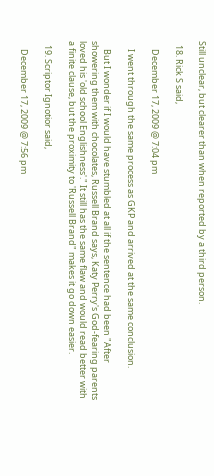Still unclear, but clearer than when reported by a third person.

  18. Rick S said,

    December 17, 2009 @ 7:04 pm

    I went through the same process as GKP and arrived at the same conclusion.

    But I wonder if I would have stumbled at all if the sentence had been "After showering them with chocolates, Russell Brand says, Katy Perry's God-fearing parents loved his 'old school Englishness'." It still has the same flaw and would read better with a finite clause, but the proximity to 'Russell Brand" makes it go down easier.

  19. Scriptor Ignotior said,

    December 17, 2009 @ 7:56 pm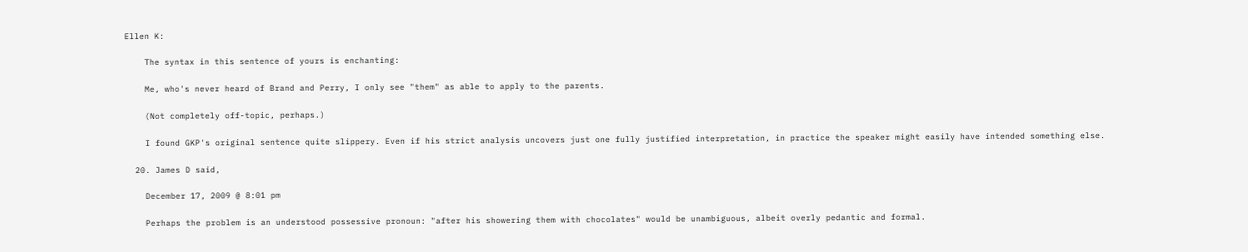Ellen K:

    The syntax in this sentence of yours is enchanting:

    Me, who's never heard of Brand and Perry, I only see "them" as able to apply to the parents.

    (Not completely off-topic, perhaps.)

    I found GKP's original sentence quite slippery. Even if his strict analysis uncovers just one fully justified interpretation, in practice the speaker might easily have intended something else.

  20. James D said,

    December 17, 2009 @ 8:01 pm

    Perhaps the problem is an understood possessive pronoun: "after his showering them with chocolates" would be unambiguous, albeit overly pedantic and formal.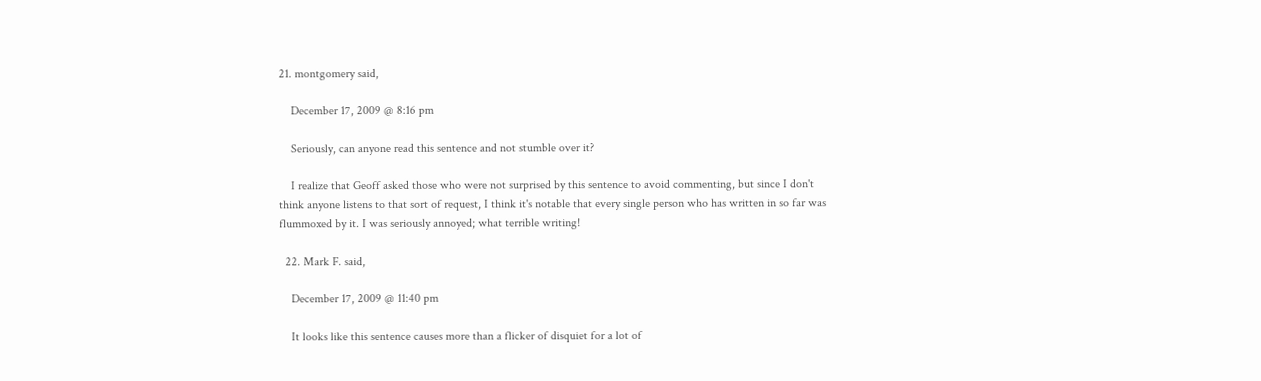21. montgomery said,

    December 17, 2009 @ 8:16 pm

    Seriously, can anyone read this sentence and not stumble over it?

    I realize that Geoff asked those who were not surprised by this sentence to avoid commenting, but since I don't think anyone listens to that sort of request, I think it's notable that every single person who has written in so far was flummoxed by it. I was seriously annoyed; what terrible writing!

  22. Mark F. said,

    December 17, 2009 @ 11:40 pm

    It looks like this sentence causes more than a flicker of disquiet for a lot of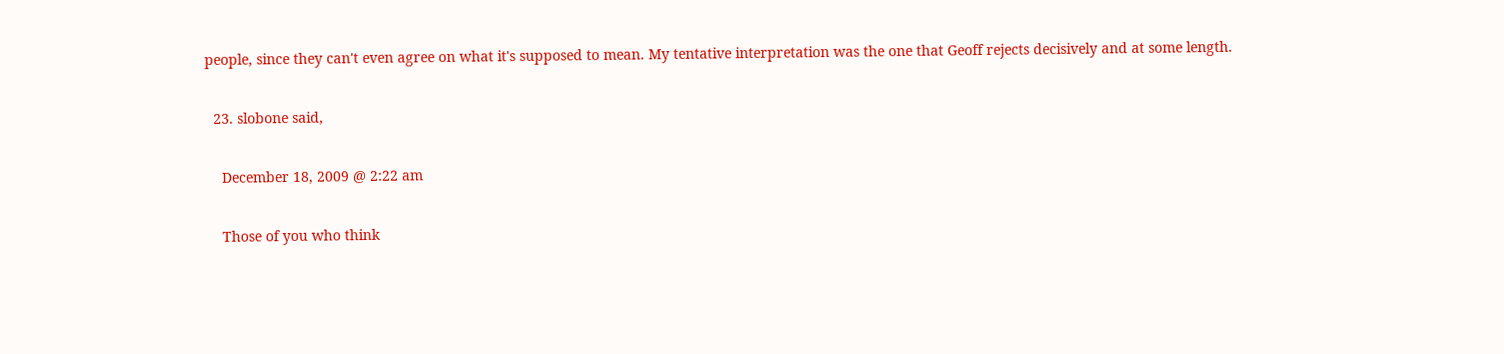people, since they can't even agree on what it's supposed to mean. My tentative interpretation was the one that Geoff rejects decisively and at some length.

  23. slobone said,

    December 18, 2009 @ 2:22 am

    Those of you who think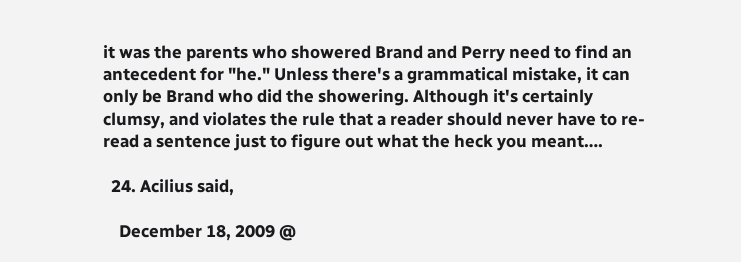it was the parents who showered Brand and Perry need to find an antecedent for "he." Unless there's a grammatical mistake, it can only be Brand who did the showering. Although it's certainly clumsy, and violates the rule that a reader should never have to re-read a sentence just to figure out what the heck you meant….

  24. Acilius said,

    December 18, 2009 @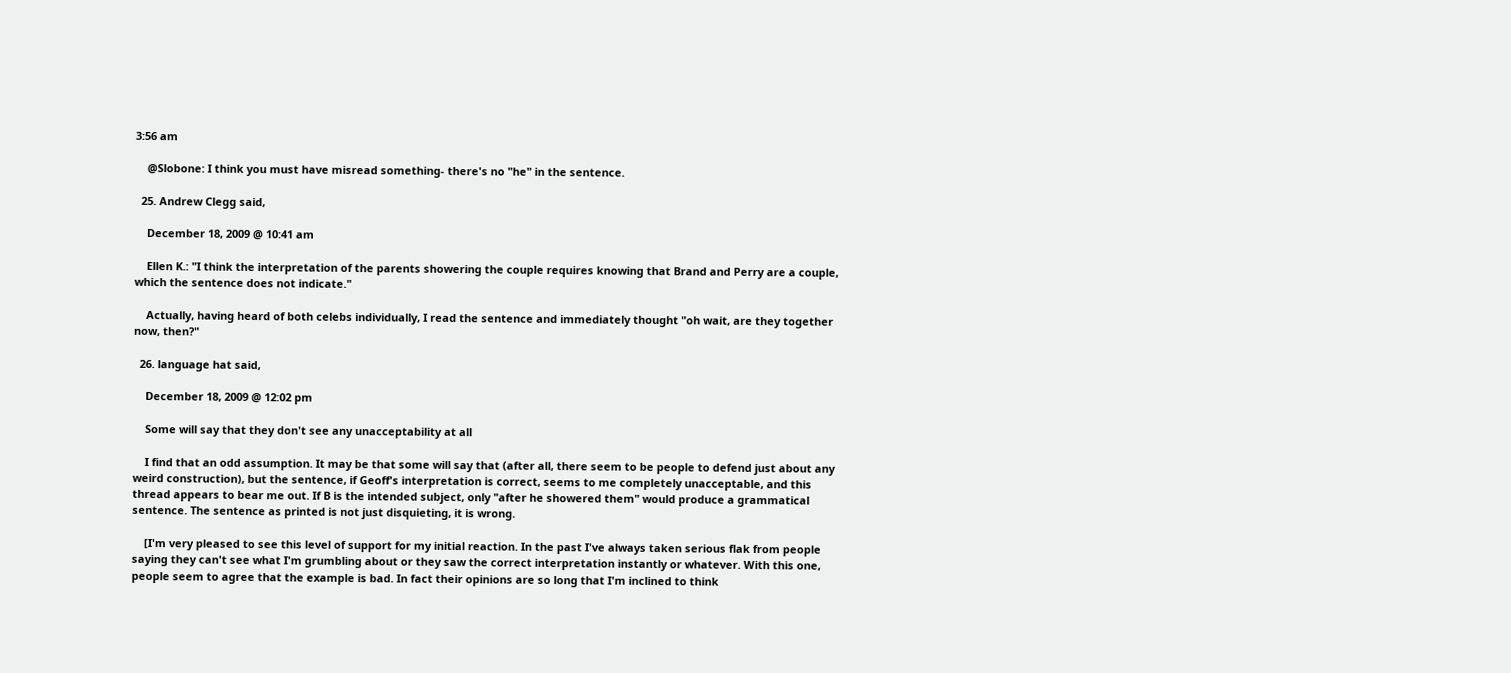3:56 am

    @Slobone: I think you must have misread something- there's no "he" in the sentence.

  25. Andrew Clegg said,

    December 18, 2009 @ 10:41 am

    Ellen K.: "I think the interpretation of the parents showering the couple requires knowing that Brand and Perry are a couple, which the sentence does not indicate."

    Actually, having heard of both celebs individually, I read the sentence and immediately thought "oh wait, are they together now, then?"

  26. language hat said,

    December 18, 2009 @ 12:02 pm

    Some will say that they don't see any unacceptability at all

    I find that an odd assumption. It may be that some will say that (after all, there seem to be people to defend just about any weird construction), but the sentence, if Geoff's interpretation is correct, seems to me completely unacceptable, and this thread appears to bear me out. If B is the intended subject, only "after he showered them" would produce a grammatical sentence. The sentence as printed is not just disquieting, it is wrong.

    [I'm very pleased to see this level of support for my initial reaction. In the past I've always taken serious flak from people saying they can't see what I'm grumbling about or they saw the correct interpretation instantly or whatever. With this one, people seem to agree that the example is bad. In fact their opinions are so long that I'm inclined to think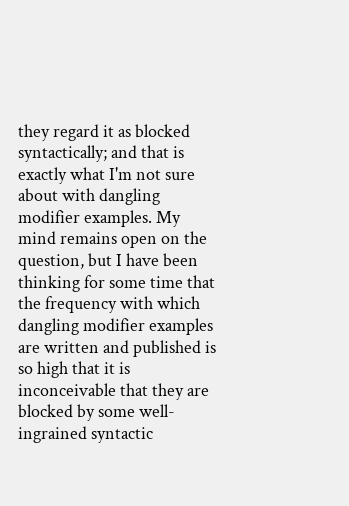they regard it as blocked syntactically; and that is exactly what I'm not sure about with dangling modifier examples. My mind remains open on the question, but I have been thinking for some time that the frequency with which dangling modifier examples are written and published is so high that it is inconceivable that they are blocked by some well-ingrained syntactic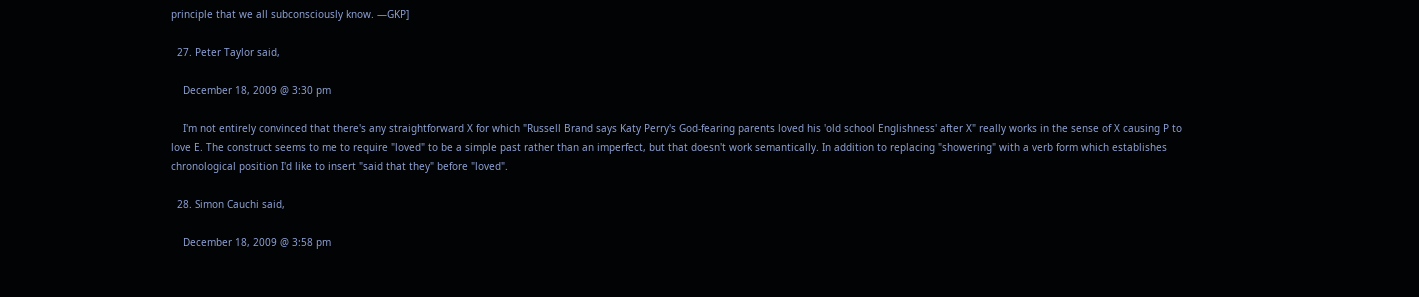principle that we all subconsciously know. —GKP]

  27. Peter Taylor said,

    December 18, 2009 @ 3:30 pm

    I'm not entirely convinced that there's any straightforward X for which "Russell Brand says Katy Perry's God-fearing parents loved his 'old school Englishness' after X" really works in the sense of X causing P to love E. The construct seems to me to require "loved" to be a simple past rather than an imperfect, but that doesn't work semantically. In addition to replacing "showering" with a verb form which establishes chronological position I'd like to insert "said that they" before "loved".

  28. Simon Cauchi said,

    December 18, 2009 @ 3:58 pm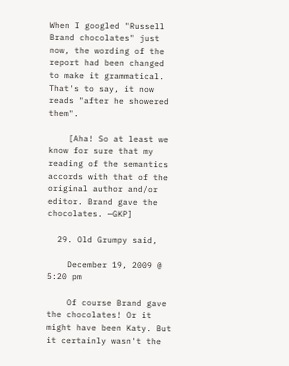When I googled "Russell Brand chocolates" just now, the wording of the report had been changed to make it grammatical. That's to say, it now reads "after he showered them".

    [Aha! So at least we know for sure that my reading of the semantics accords with that of the original author and/or editor. Brand gave the chocolates. —GKP]

  29. Old Grumpy said,

    December 19, 2009 @ 5:20 pm

    Of course Brand gave the chocolates! Or it might have been Katy. But it certainly wasn't the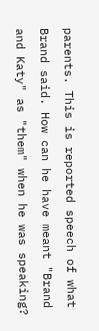parents. This is reported speech of what Brand said. How can he have meant "Brand and Katy" as "them" when he was speaking?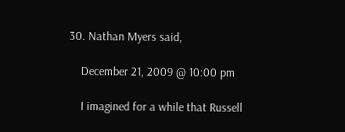30. Nathan Myers said,

    December 21, 2009 @ 10:00 pm

    I imagined for a while that Russell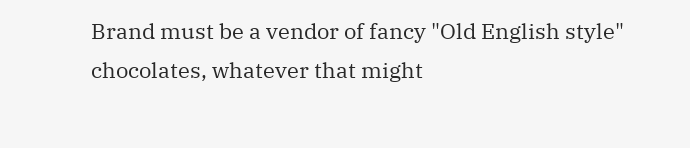Brand must be a vendor of fancy "Old English style" chocolates, whatever that might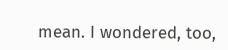mean. I wondered, too,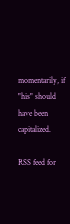momentarily, if "his" should have been capitalized.

RSS feed for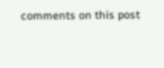comments on this post